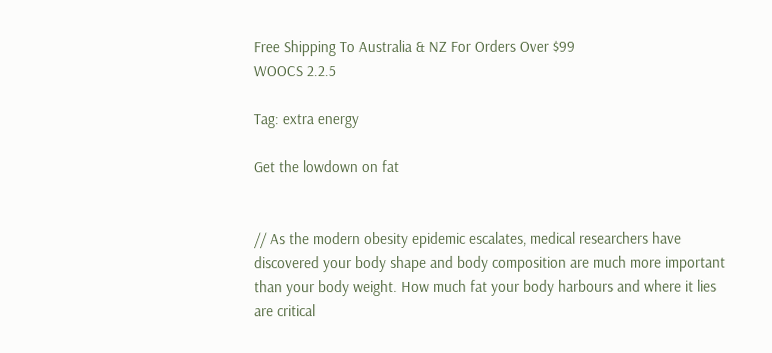Free Shipping To Australia & NZ For Orders Over $99
WOOCS 2.2.5

Tag: extra energy

Get the lowdown on fat


// As the modern obesity epidemic escalates, medical researchers have discovered your body shape and body composition are much more important than your body weight. How much fat your body harbours and where it lies are critical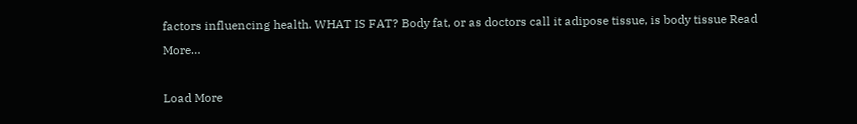factors influencing health. WHAT IS FAT? Body fat, or as doctors call it adipose tissue, is body tissue Read More…

Load More